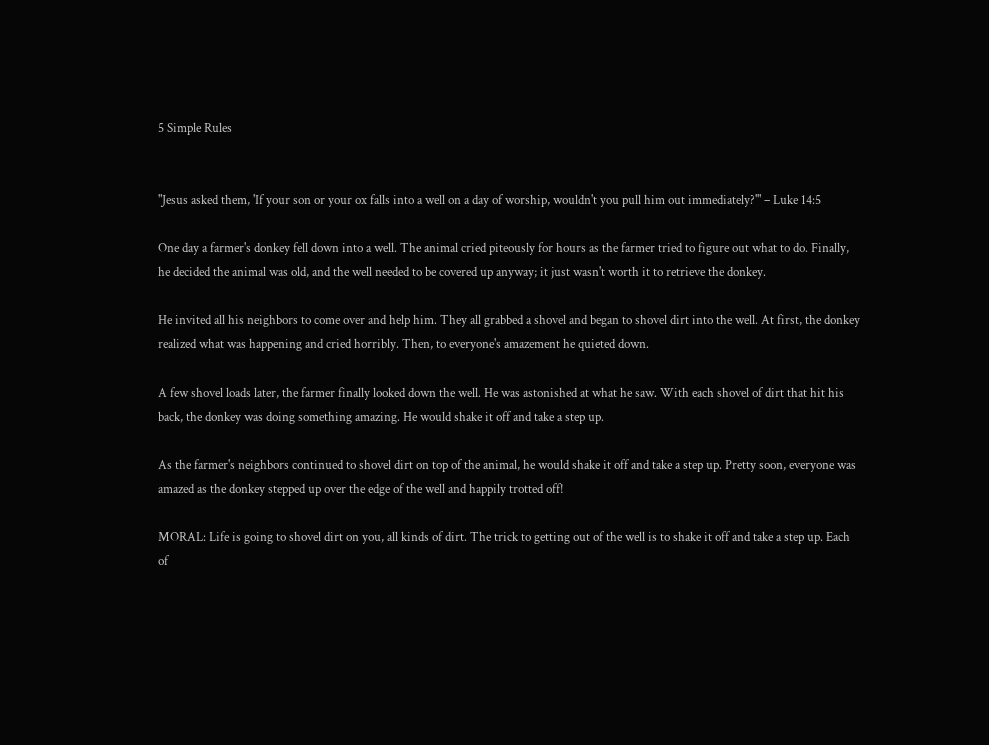5 Simple Rules


"Jesus asked them, 'If your son or your ox falls into a well on a day of worship, wouldn't you pull him out immediately?'" – Luke 14:5

One day a farmer's donkey fell down into a well. The animal cried piteously for hours as the farmer tried to figure out what to do. Finally, he decided the animal was old, and the well needed to be covered up anyway; it just wasn't worth it to retrieve the donkey.

He invited all his neighbors to come over and help him. They all grabbed a shovel and began to shovel dirt into the well. At first, the donkey realized what was happening and cried horribly. Then, to everyone's amazement he quieted down.

A few shovel loads later, the farmer finally looked down the well. He was astonished at what he saw. With each shovel of dirt that hit his back, the donkey was doing something amazing. He would shake it off and take a step up.

As the farmer's neighbors continued to shovel dirt on top of the animal, he would shake it off and take a step up. Pretty soon, everyone was amazed as the donkey stepped up over the edge of the well and happily trotted off!

MORAL: Life is going to shovel dirt on you, all kinds of dirt. The trick to getting out of the well is to shake it off and take a step up. Each of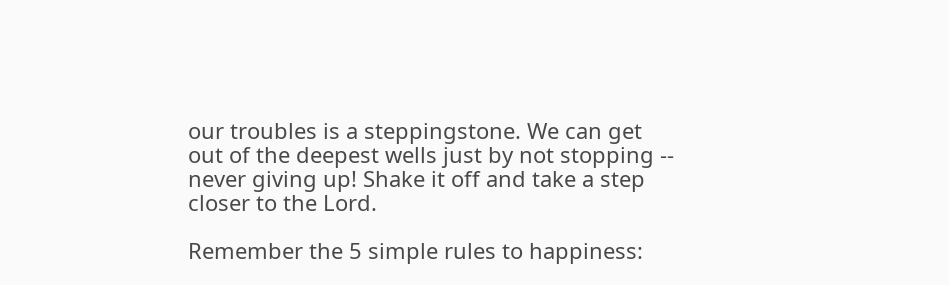our troubles is a steppingstone. We can get out of the deepest wells just by not stopping -- never giving up! Shake it off and take a step closer to the Lord.

Remember the 5 simple rules to happiness: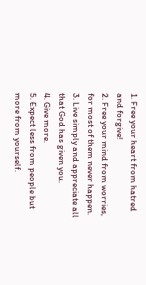1. Free your heart from hatred and forgive!
2. Free your mind from worries, for most of them never happen.
3. Live simply and appreciate all that God has given you.
4. Give more.
5. Expect less from people but more from yourself.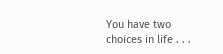You have two choices in life . . .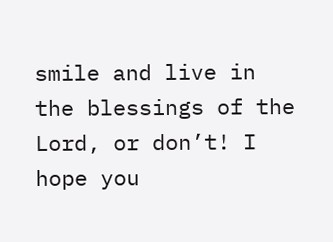smile and live in the blessings of the Lord, or don’t! I hope you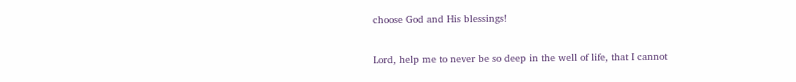choose God and His blessings!

Lord, help me to never be so deep in the well of life, that I cannot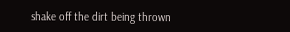shake off the dirt being thrown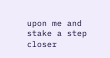upon me and stake a step closer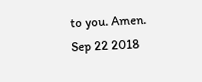to you. Amen.
Sep 22 2018